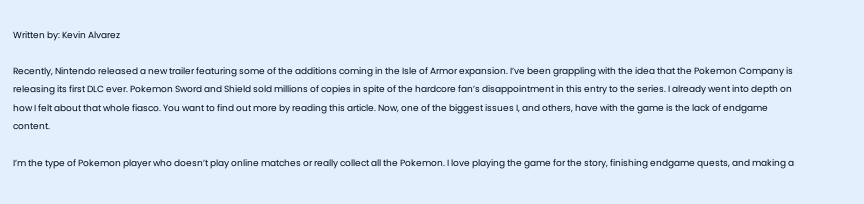Written by: Kevin Alvarez

Recently, Nintendo released a new trailer featuring some of the additions coming in the Isle of Armor expansion. I’ve been grappling with the idea that the Pokemon Company is releasing its first DLC ever. Pokemon Sword and Shield sold millions of copies in spite of the hardcore fan’s disappointment in this entry to the series. I already went into depth on how I felt about that whole fiasco. You want to find out more by reading this article. Now, one of the biggest issues I, and others, have with the game is the lack of endgame content.

I’m the type of Pokemon player who doesn’t play online matches or really collect all the Pokemon. I love playing the game for the story, finishing endgame quests, and making a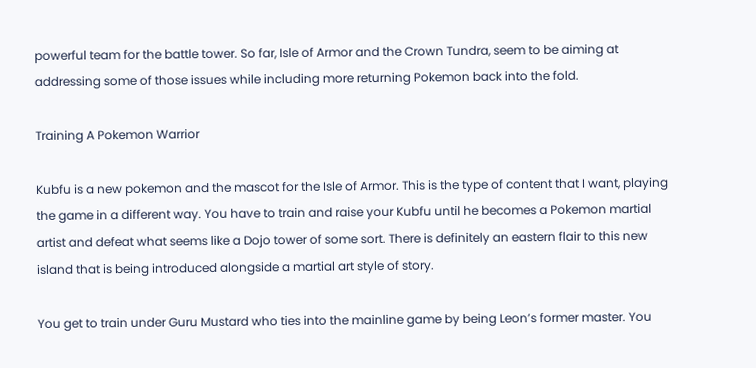powerful team for the battle tower. So far, Isle of Armor and the Crown Tundra, seem to be aiming at addressing some of those issues while including more returning Pokemon back into the fold.

Training A Pokemon Warrior

Kubfu is a new pokemon and the mascot for the Isle of Armor. This is the type of content that I want, playing the game in a different way. You have to train and raise your Kubfu until he becomes a Pokemon martial artist and defeat what seems like a Dojo tower of some sort. There is definitely an eastern flair to this new island that is being introduced alongside a martial art style of story.

You get to train under Guru Mustard who ties into the mainline game by being Leon’s former master. You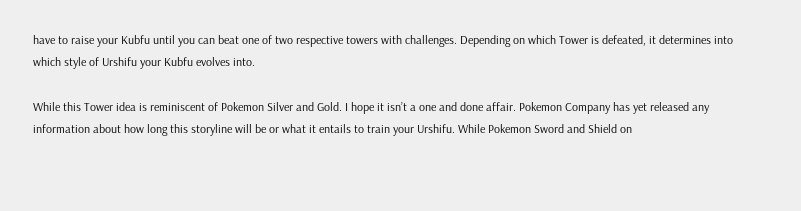have to raise your Kubfu until you can beat one of two respective towers with challenges. Depending on which Tower is defeated, it determines into which style of Urshifu your Kubfu evolves into.

While this Tower idea is reminiscent of Pokemon Silver and Gold. I hope it isn’t a one and done affair. Pokemon Company has yet released any information about how long this storyline will be or what it entails to train your Urshifu. While Pokemon Sword and Shield on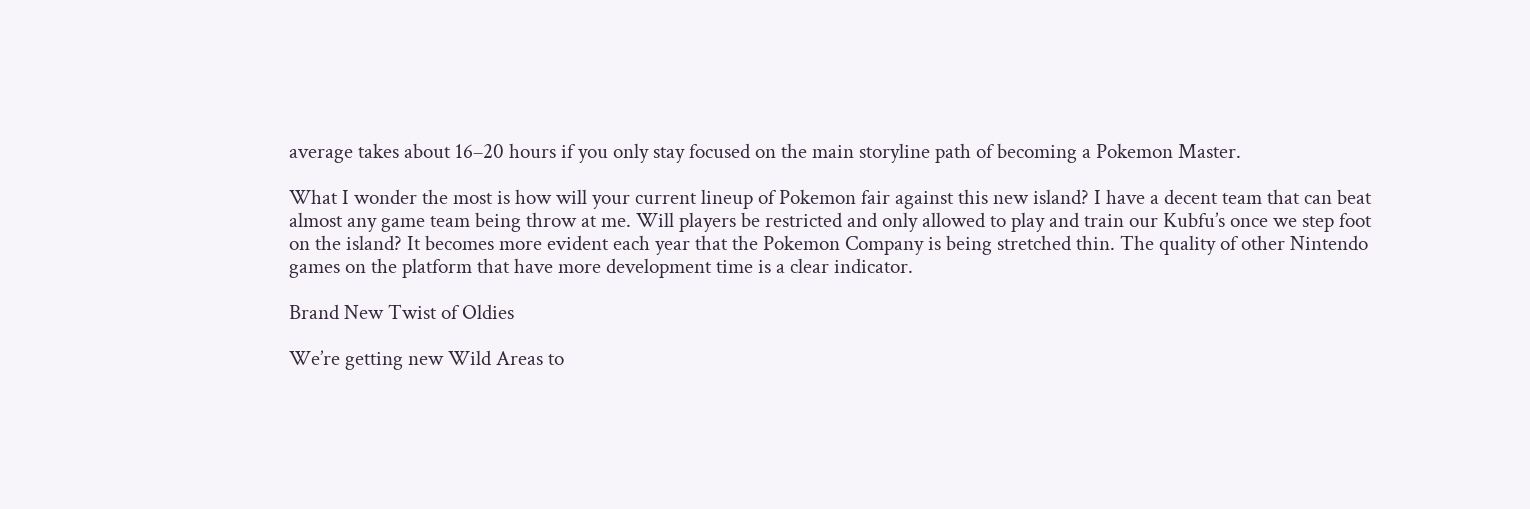average takes about 16–20 hours if you only stay focused on the main storyline path of becoming a Pokemon Master.

What I wonder the most is how will your current lineup of Pokemon fair against this new island? I have a decent team that can beat almost any game team being throw at me. Will players be restricted and only allowed to play and train our Kubfu’s once we step foot on the island? It becomes more evident each year that the Pokemon Company is being stretched thin. The quality of other Nintendo games on the platform that have more development time is a clear indicator.

Brand New Twist of Oldies

We’re getting new Wild Areas to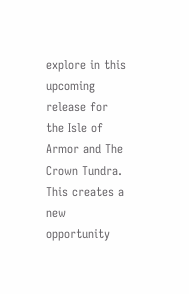explore in this upcoming release for the Isle of Armor and The Crown Tundra. This creates a new opportunity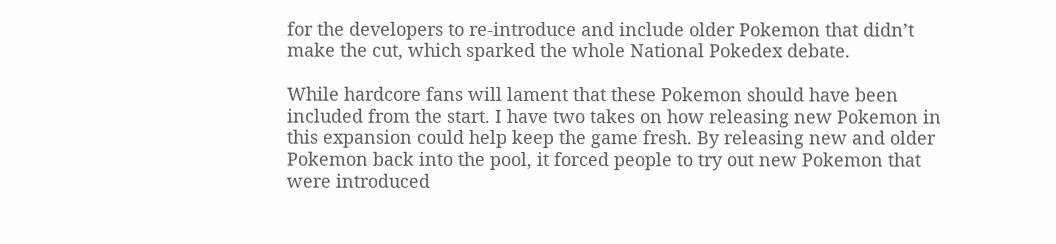for the developers to re-introduce and include older Pokemon that didn’t make the cut, which sparked the whole National Pokedex debate.

While hardcore fans will lament that these Pokemon should have been included from the start. I have two takes on how releasing new Pokemon in this expansion could help keep the game fresh. By releasing new and older Pokemon back into the pool, it forced people to try out new Pokemon that were introduced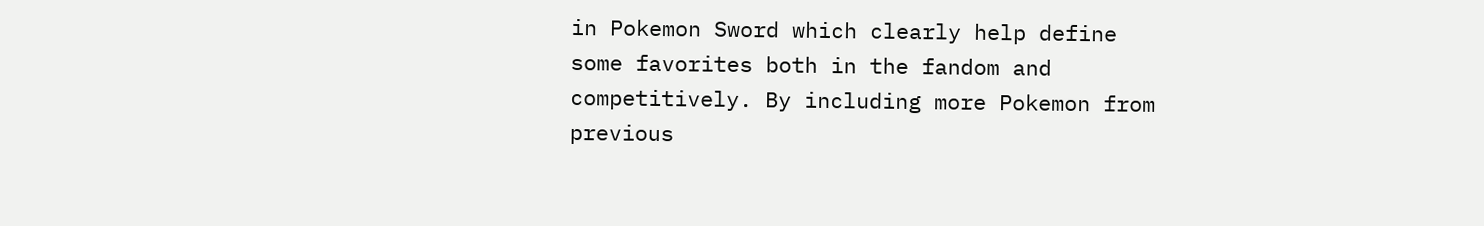in Pokemon Sword which clearly help define some favorites both in the fandom and competitively. By including more Pokemon from previous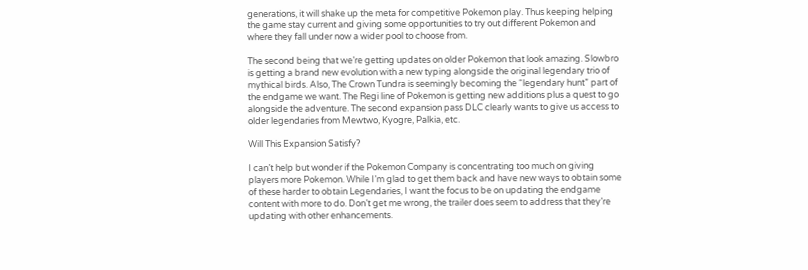generations, it will shake up the meta for competitive Pokemon play. Thus keeping helping the game stay current and giving some opportunities to try out different Pokemon and where they fall under now a wider pool to choose from.

The second being that we’re getting updates on older Pokemon that look amazing. Slowbro is getting a brand new evolution with a new typing alongside the original legendary trio of mythical birds. Also, The Crown Tundra is seemingly becoming the “legendary hunt” part of the endgame we want. The Regi line of Pokemon is getting new additions plus a quest to go alongside the adventure. The second expansion pass DLC clearly wants to give us access to older legendaries from Mewtwo, Kyogre, Palkia, etc.

Will This Expansion Satisfy?

I can’t help but wonder if the Pokemon Company is concentrating too much on giving players more Pokemon. While I’m glad to get them back and have new ways to obtain some of these harder to obtain Legendaries, I want the focus to be on updating the endgame content with more to do. Don’t get me wrong, the trailer does seem to address that they’re updating with other enhancements.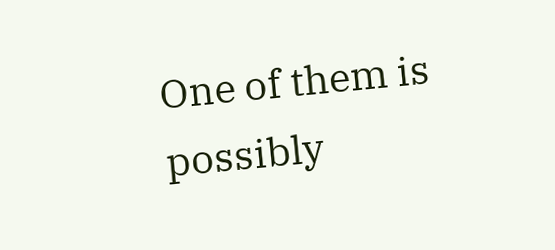One of them is possibly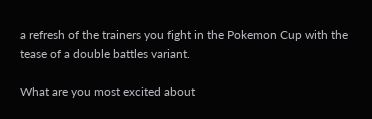a refresh of the trainers you fight in the Pokemon Cup with the tease of a double battles variant.

What are you most excited about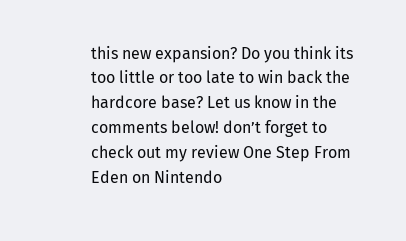this new expansion? Do you think its too little or too late to win back the hardcore base? Let us know in the comments below! don’t forget to check out my review One Step From Eden on Nintendo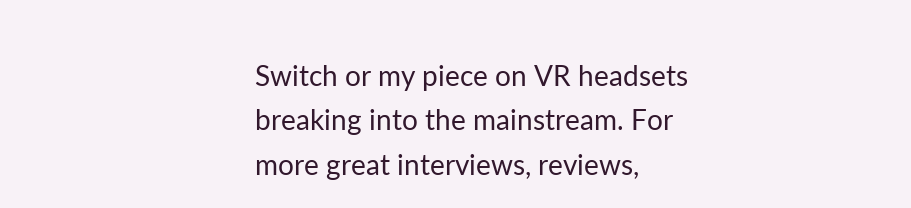Switch or my piece on VR headsets breaking into the mainstream. For more great interviews, reviews,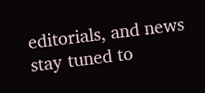editorials, and news stay tuned to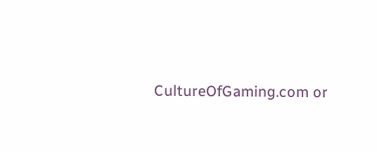CultureOfGaming.com or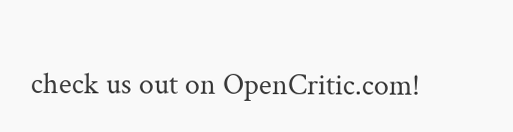check us out on OpenCritic.com!